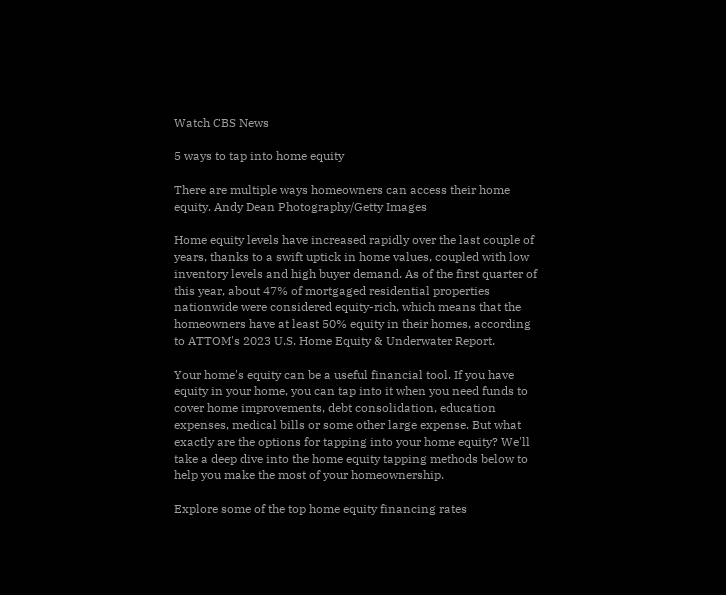Watch CBS News

5 ways to tap into home equity

There are multiple ways homeowners can access their home equity. Andy Dean Photography/Getty Images

Home equity levels have increased rapidly over the last couple of years, thanks to a swift uptick in home values, coupled with low inventory levels and high buyer demand. As of the first quarter of this year, about 47% of mortgaged residential properties nationwide were considered equity-rich, which means that the homeowners have at least 50% equity in their homes, according to ATTOM's 2023 U.S. Home Equity & Underwater Report.

Your home's equity can be a useful financial tool. If you have equity in your home, you can tap into it when you need funds to cover home improvements, debt consolidation, education expenses, medical bills or some other large expense. But what exactly are the options for tapping into your home equity? We'll take a deep dive into the home equity tapping methods below to help you make the most of your homeownership.

Explore some of the top home equity financing rates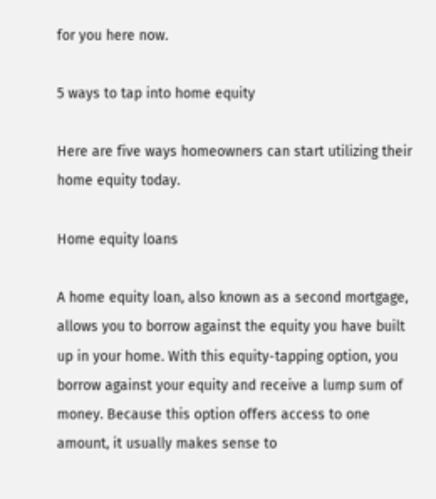for you here now.

5 ways to tap into home equity

Here are five ways homeowners can start utilizing their home equity today.

Home equity loans

A home equity loan, also known as a second mortgage, allows you to borrow against the equity you have built up in your home. With this equity-tapping option, you borrow against your equity and receive a lump sum of money. Because this option offers access to one amount, it usually makes sense to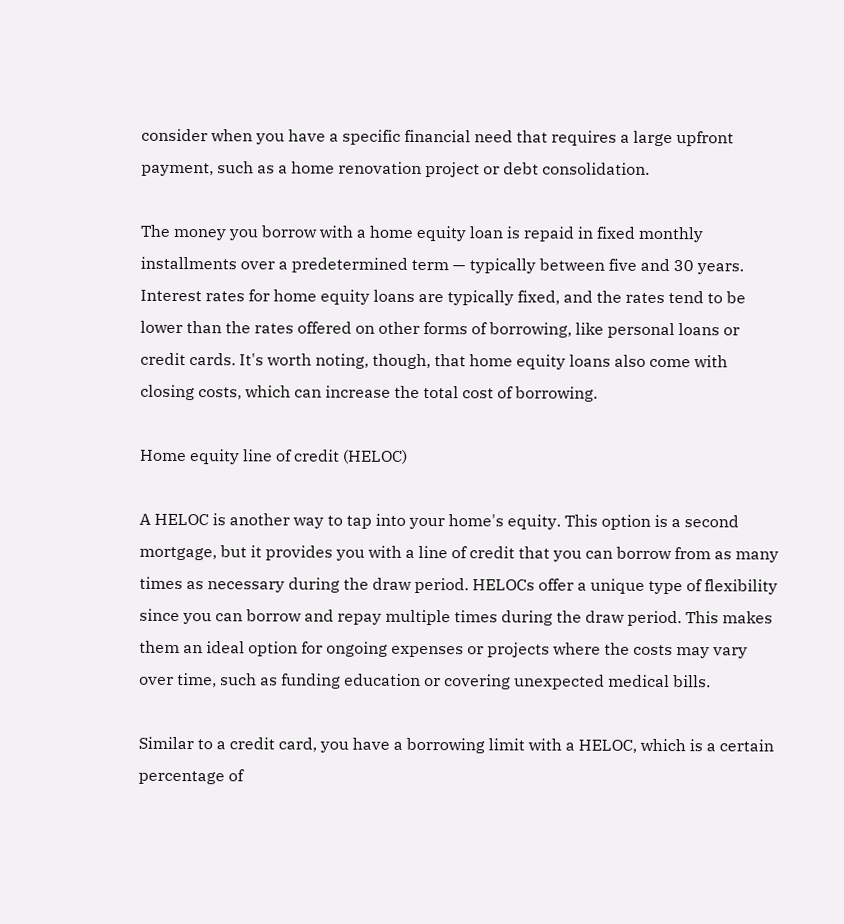consider when you have a specific financial need that requires a large upfront payment, such as a home renovation project or debt consolidation.

The money you borrow with a home equity loan is repaid in fixed monthly installments over a predetermined term — typically between five and 30 years. Interest rates for home equity loans are typically fixed, and the rates tend to be lower than the rates offered on other forms of borrowing, like personal loans or credit cards. It's worth noting, though, that home equity loans also come with closing costs, which can increase the total cost of borrowing.

Home equity line of credit (HELOC)

A HELOC is another way to tap into your home's equity. This option is a second mortgage, but it provides you with a line of credit that you can borrow from as many times as necessary during the draw period. HELOCs offer a unique type of flexibility since you can borrow and repay multiple times during the draw period. This makes them an ideal option for ongoing expenses or projects where the costs may vary over time, such as funding education or covering unexpected medical bills.

Similar to a credit card, you have a borrowing limit with a HELOC, which is a certain percentage of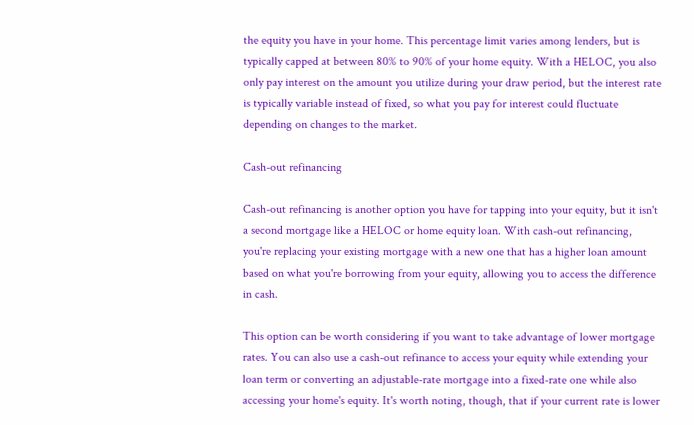the equity you have in your home. This percentage limit varies among lenders, but is typically capped at between 80% to 90% of your home equity. With a HELOC, you also only pay interest on the amount you utilize during your draw period, but the interest rate is typically variable instead of fixed, so what you pay for interest could fluctuate depending on changes to the market.

Cash-out refinancing

Cash-out refinancing is another option you have for tapping into your equity, but it isn't a second mortgage like a HELOC or home equity loan. With cash-out refinancing, you're replacing your existing mortgage with a new one that has a higher loan amount based on what you're borrowing from your equity, allowing you to access the difference in cash.

This option can be worth considering if you want to take advantage of lower mortgage rates. You can also use a cash-out refinance to access your equity while extending your loan term or converting an adjustable-rate mortgage into a fixed-rate one while also accessing your home's equity. It's worth noting, though, that if your current rate is lower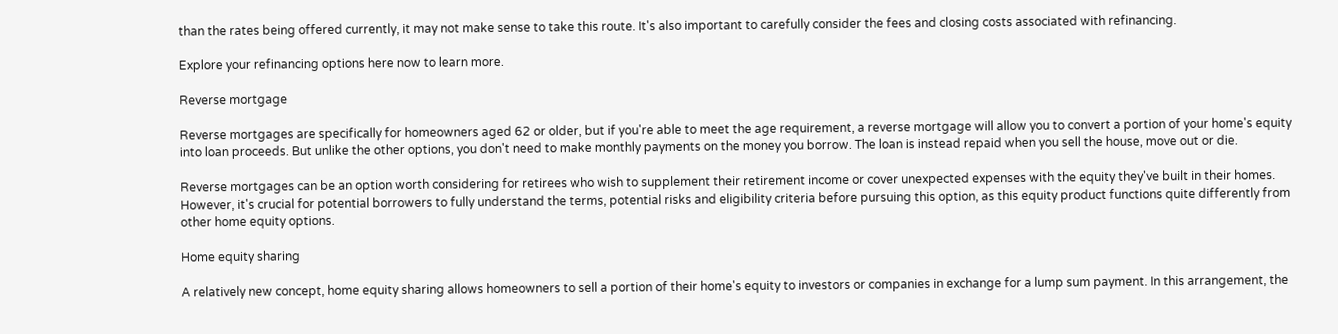than the rates being offered currently, it may not make sense to take this route. It's also important to carefully consider the fees and closing costs associated with refinancing.

Explore your refinancing options here now to learn more.

Reverse mortgage

Reverse mortgages are specifically for homeowners aged 62 or older, but if you're able to meet the age requirement, a reverse mortgage will allow you to convert a portion of your home's equity into loan proceeds. But unlike the other options, you don't need to make monthly payments on the money you borrow. The loan is instead repaid when you sell the house, move out or die.

Reverse mortgages can be an option worth considering for retirees who wish to supplement their retirement income or cover unexpected expenses with the equity they've built in their homes. However, it's crucial for potential borrowers to fully understand the terms, potential risks and eligibility criteria before pursuing this option, as this equity product functions quite differently from other home equity options.

Home equity sharing

A relatively new concept, home equity sharing allows homeowners to sell a portion of their home's equity to investors or companies in exchange for a lump sum payment. In this arrangement, the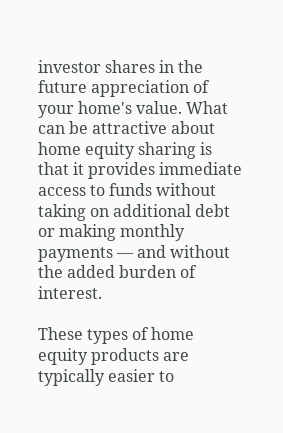investor shares in the future appreciation of your home's value. What can be attractive about home equity sharing is that it provides immediate access to funds without taking on additional debt or making monthly payments — and without the added burden of interest.

These types of home equity products are typically easier to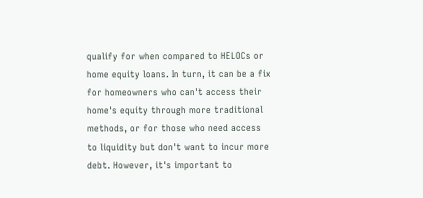qualify for when compared to HELOCs or home equity loans. In turn, it can be a fix for homeowners who can't access their home's equity through more traditional methods, or for those who need access to liquidity but don't want to incur more debt. However, it's important to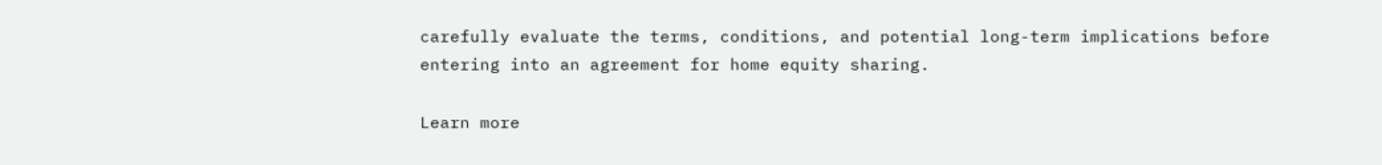carefully evaluate the terms, conditions, and potential long-term implications before entering into an agreement for home equity sharing.

Learn more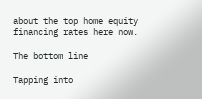about the top home equity financing rates here now.

The bottom line

Tapping into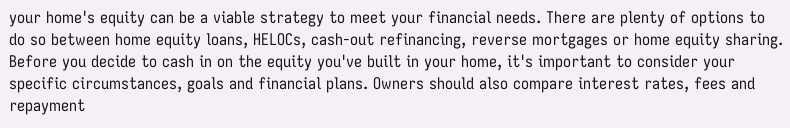your home's equity can be a viable strategy to meet your financial needs. There are plenty of options to do so between home equity loans, HELOCs, cash-out refinancing, reverse mortgages or home equity sharing. Before you decide to cash in on the equity you've built in your home, it's important to consider your specific circumstances, goals and financial plans. Owners should also compare interest rates, fees and repayment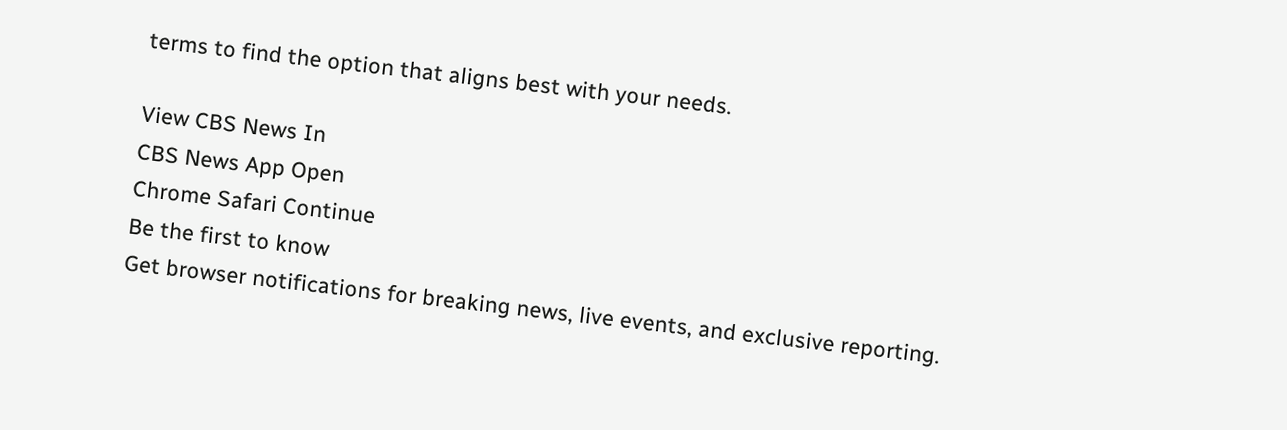terms to find the option that aligns best with your needs.

View CBS News In
CBS News App Open
Chrome Safari Continue
Be the first to know
Get browser notifications for breaking news, live events, and exclusive reporting.